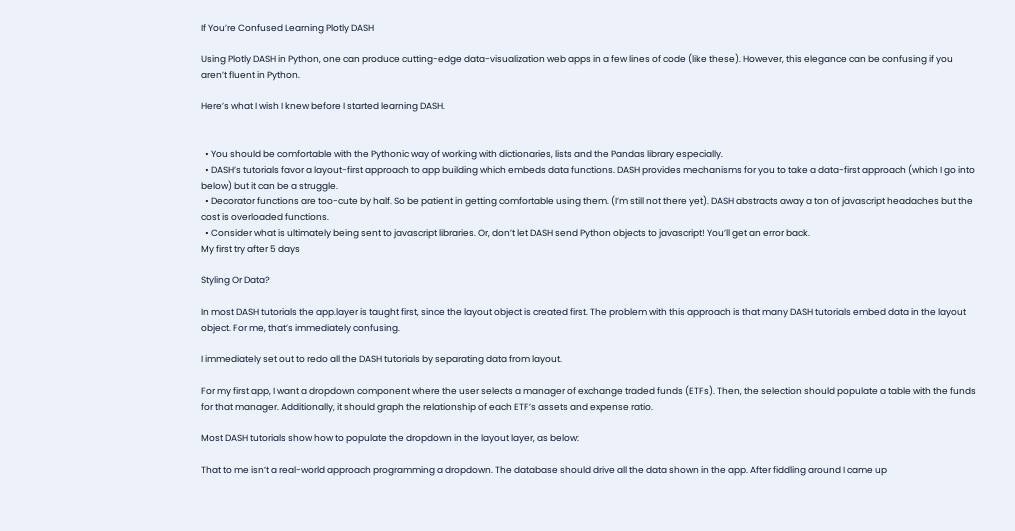If You’re Confused Learning Plotly DASH

Using Plotly DASH in Python, one can produce cutting-edge data-visualization web apps in a few lines of code (like these). However, this elegance can be confusing if you aren’t fluent in Python.

Here’s what I wish I knew before I started learning DASH.


  • You should be comfortable with the Pythonic way of working with dictionaries, lists and the Pandas library especially.
  • DASH’s tutorials favor a layout-first approach to app building which embeds data functions. DASH provides mechanisms for you to take a data-first approach (which I go into below) but it can be a struggle.
  • Decorator functions are too-cute by half. So be patient in getting comfortable using them. (I’m still not there yet). DASH abstracts away a ton of javascript headaches but the cost is overloaded functions.
  • Consider what is ultimately being sent to javascript libraries. Or, don’t let DASH send Python objects to javascript! You’ll get an error back.
My first try after 5 days

Styling Or Data?

In most DASH tutorials the app.layer is taught first, since the layout object is created first. The problem with this approach is that many DASH tutorials embed data in the layout object. For me, that’s immediately confusing.

I immediately set out to redo all the DASH tutorials by separating data from layout.

For my first app, I want a dropdown component where the user selects a manager of exchange traded funds (ETFs). Then, the selection should populate a table with the funds for that manager. Additionally, it should graph the relationship of each ETF’s assets and expense ratio.

Most DASH tutorials show how to populate the dropdown in the layout layer, as below:

That to me isn’t a real-world approach programming a dropdown. The database should drive all the data shown in the app. After fiddling around I came up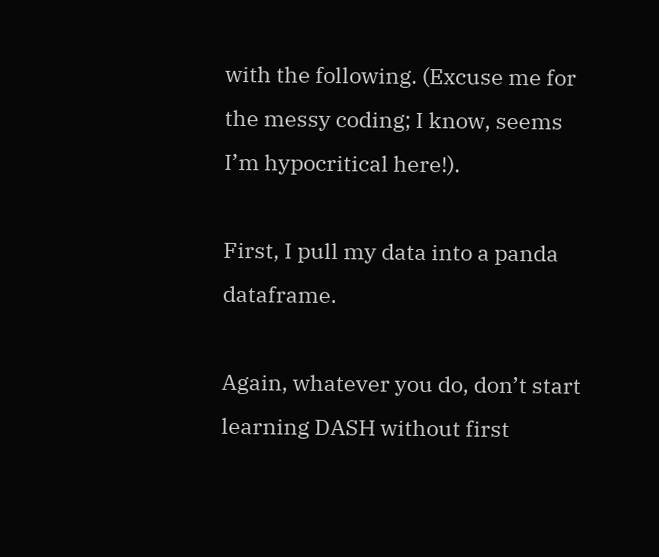with the following. (Excuse me for the messy coding; I know, seems I’m hypocritical here!).

First, I pull my data into a panda dataframe.

Again, whatever you do, don’t start learning DASH without first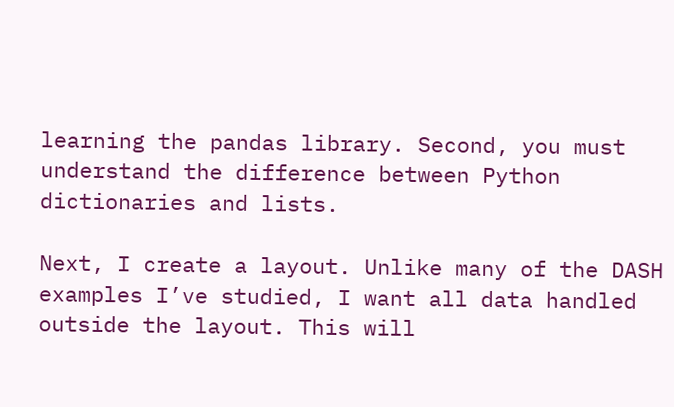learning the pandas library. Second, you must understand the difference between Python dictionaries and lists.

Next, I create a layout. Unlike many of the DASH examples I’ve studied, I want all data handled outside the layout. This will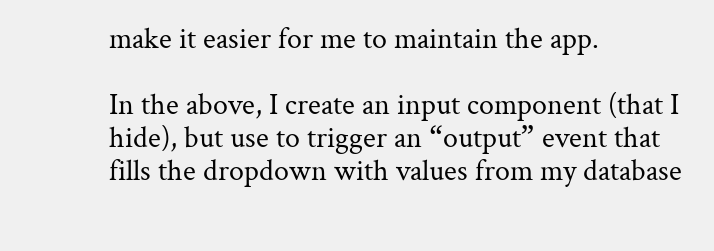make it easier for me to maintain the app.

In the above, I create an input component (that I hide), but use to trigger an “output” event that fills the dropdown with values from my database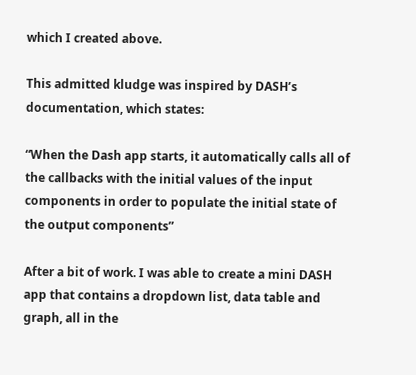which I created above.

This admitted kludge was inspired by DASH’s documentation, which states:

“When the Dash app starts, it automatically calls all of the callbacks with the initial values of the input components in order to populate the initial state of the output components”

After a bit of work. I was able to create a mini DASH app that contains a dropdown list, data table and graph, all in the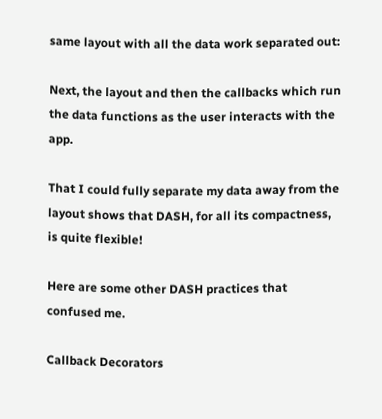same layout with all the data work separated out:

Next, the layout and then the callbacks which run the data functions as the user interacts with the app.

That I could fully separate my data away from the layout shows that DASH, for all its compactness, is quite flexible!

Here are some other DASH practices that confused me.

Callback Decorators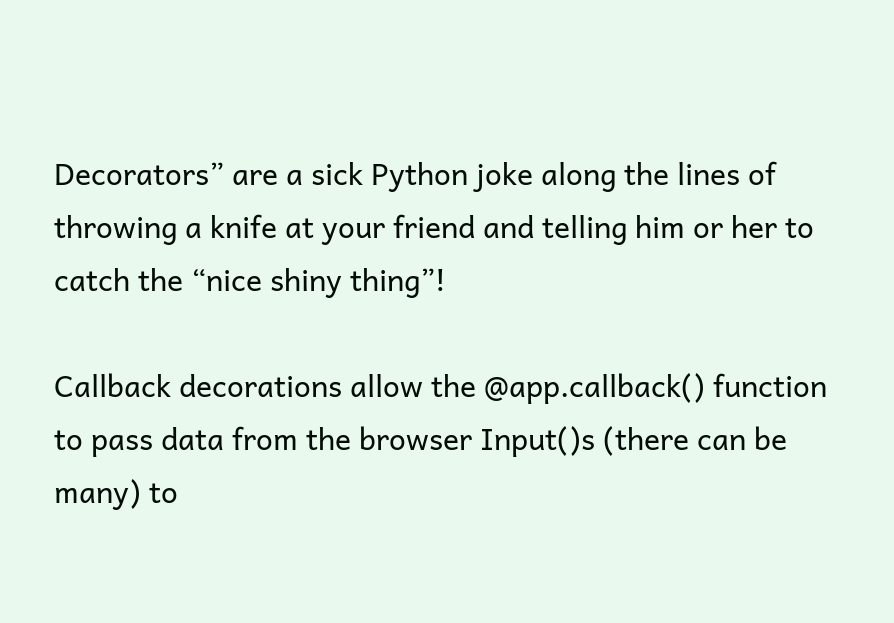Decorators” are a sick Python joke along the lines of throwing a knife at your friend and telling him or her to catch the “nice shiny thing”!

Callback decorations allow the @app.callback() function to pass data from the browser Input()s (there can be many) to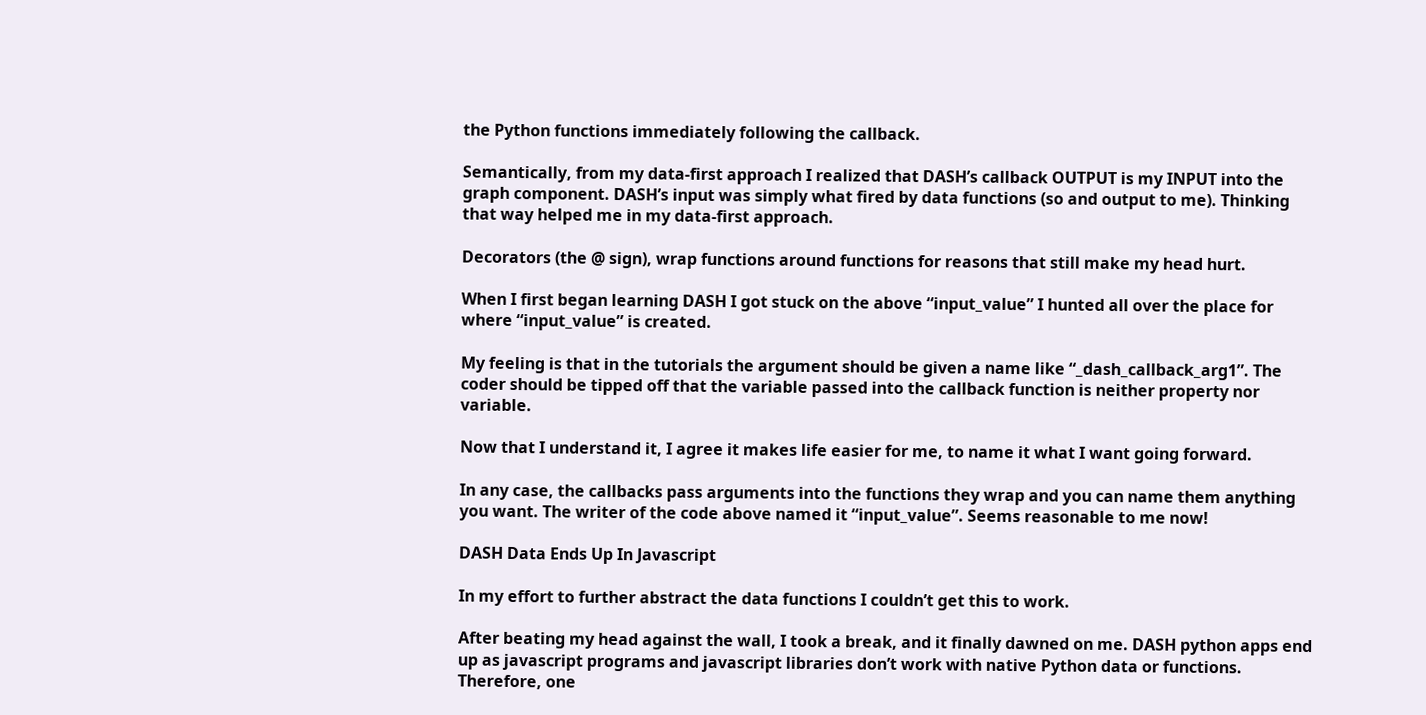the Python functions immediately following the callback.

Semantically, from my data-first approach I realized that DASH’s callback OUTPUT is my INPUT into the graph component. DASH’s input was simply what fired by data functions (so and output to me). Thinking that way helped me in my data-first approach.

Decorators (the @ sign), wrap functions around functions for reasons that still make my head hurt.

When I first began learning DASH I got stuck on the above “input_value” I hunted all over the place for where “input_value” is created.

My feeling is that in the tutorials the argument should be given a name like “_dash_callback_arg1”. The coder should be tipped off that the variable passed into the callback function is neither property nor variable.

Now that I understand it, I agree it makes life easier for me, to name it what I want going forward.

In any case, the callbacks pass arguments into the functions they wrap and you can name them anything you want. The writer of the code above named it “input_value”. Seems reasonable to me now!

DASH Data Ends Up In Javascript

In my effort to further abstract the data functions I couldn’t get this to work.

After beating my head against the wall, I took a break, and it finally dawned on me. DASH python apps end up as javascript programs and javascript libraries don’t work with native Python data or functions. Therefore, one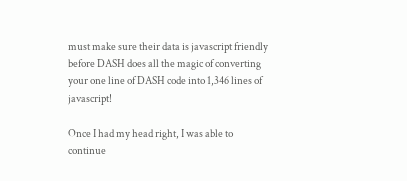must make sure their data is javascript friendly before DASH does all the magic of converting your one line of DASH code into 1,346 lines of javascript!

Once I had my head right, I was able to continue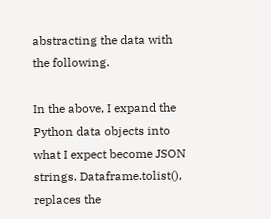abstracting the data with the following.

In the above, I expand the Python data objects into what I expect become JSON strings. Dataframe.tolist(), replaces the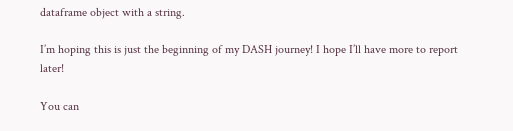dataframe object with a string.

I’m hoping this is just the beginning of my DASH journey! I hope I’ll have more to report later!

You can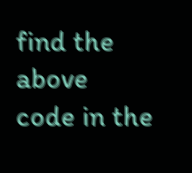find the above code in the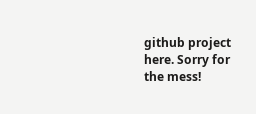github project here. Sorry for the mess!